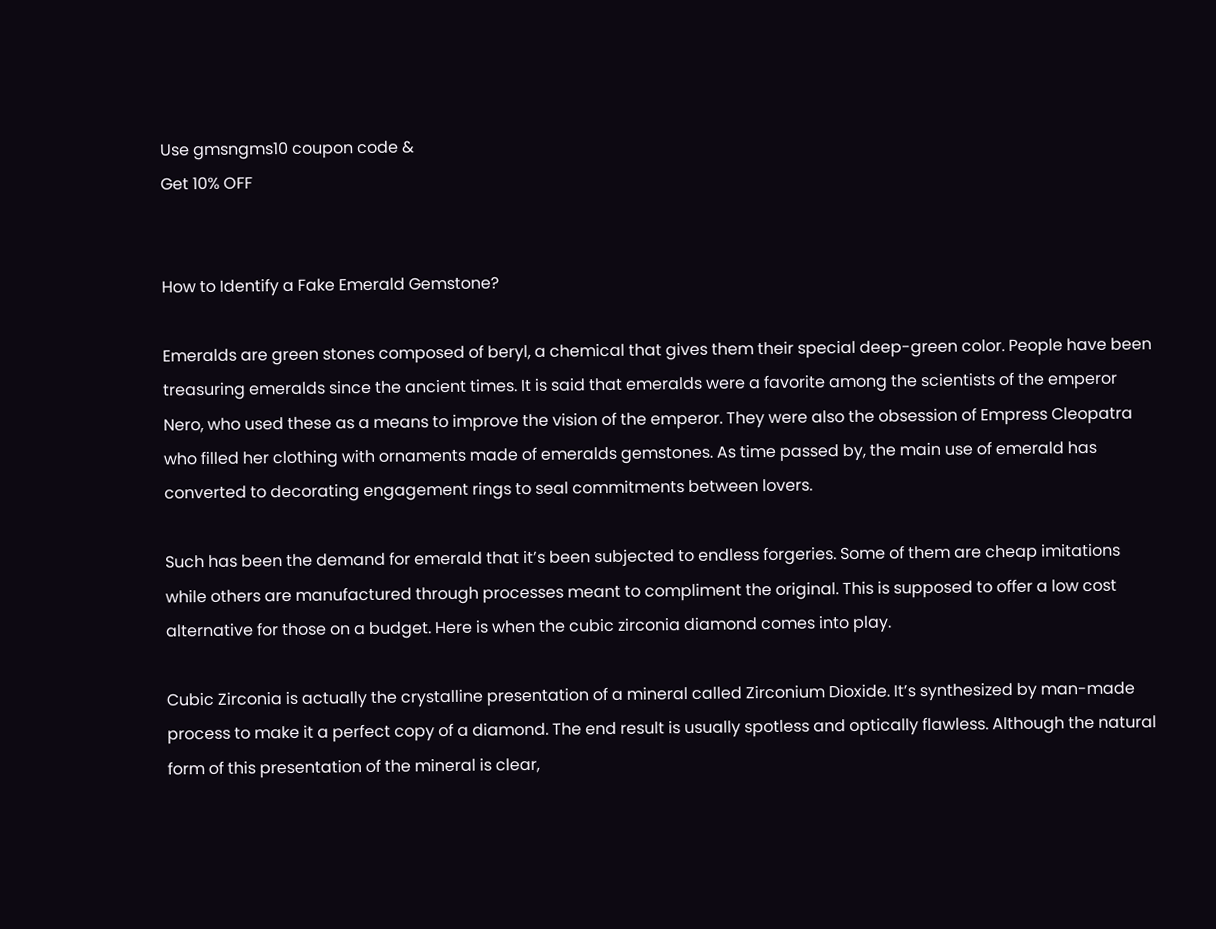Use gmsngms10 coupon code &
Get 10% OFF


How to Identify a Fake Emerald Gemstone?

Emeralds are green stones composed of beryl, a chemical that gives them their special deep-green color. People have been treasuring emeralds since the ancient times. It is said that emeralds were a favorite among the scientists of the emperor Nero, who used these as a means to improve the vision of the emperor. They were also the obsession of Empress Cleopatra who filled her clothing with ornaments made of emeralds gemstones. As time passed by, the main use of emerald has converted to decorating engagement rings to seal commitments between lovers.

Such has been the demand for emerald that it’s been subjected to endless forgeries. Some of them are cheap imitations while others are manufactured through processes meant to compliment the original. This is supposed to offer a low cost alternative for those on a budget. Here is when the cubic zirconia diamond comes into play.

Cubic Zirconia is actually the crystalline presentation of a mineral called Zirconium Dioxide. It’s synthesized by man-made process to make it a perfect copy of a diamond. The end result is usually spotless and optically flawless. Although the natural form of this presentation of the mineral is clear,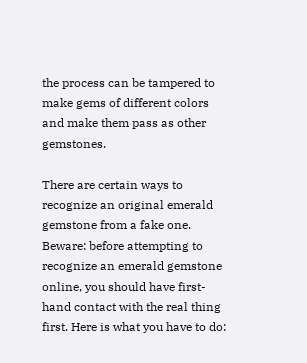the process can be tampered to make gems of different colors and make them pass as other gemstones.

There are certain ways to recognize an original emerald gemstone from a fake one. Beware: before attempting to recognize an emerald gemstone online, you should have first-hand contact with the real thing first. Here is what you have to do: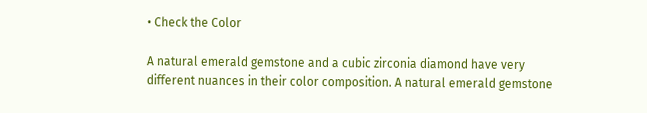• Check the Color

A natural emerald gemstone and a cubic zirconia diamond have very different nuances in their color composition. A natural emerald gemstone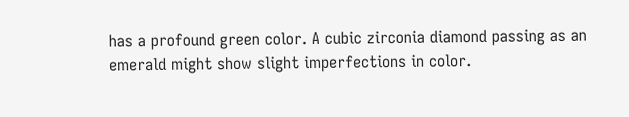has a profound green color. A cubic zirconia diamond passing as an emerald might show slight imperfections in color.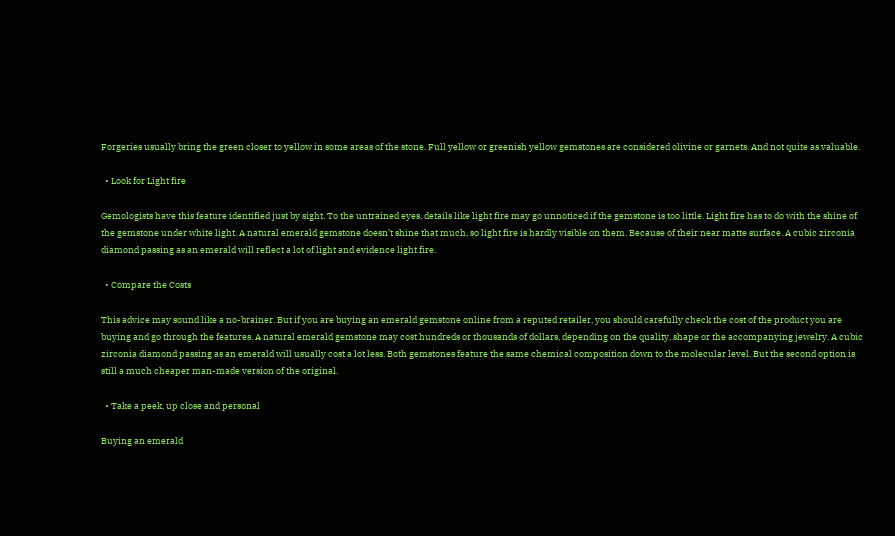Forgeries usually bring the green closer to yellow in some areas of the stone. Full yellow or greenish yellow gemstones are considered olivine or garnets. And not quite as valuable.

  • Look for Light fire

Gemologists have this feature identified just by sight. To the untrained eyes, details like light fire may go unnoticed if the gemstone is too little. Light fire has to do with the shine of the gemstone under white light. A natural emerald gemstone doesn’t shine that much, so light fire is hardly visible on them. Because of their near matte surface. A cubic zirconia diamond passing as an emerald will reflect a lot of light and evidence light fire.

  • Compare the Costs

This advice may sound like a no-brainer. But if you are buying an emerald gemstone online from a reputed retailer, you should carefully check the cost of the product you are buying and go through the features. A natural emerald gemstone may cost hundreds or thousands of dollars, depending on the quality, shape or the accompanying jewelry. A cubic zirconia diamond passing as an emerald will usually cost a lot less. Both gemstones feature the same chemical composition down to the molecular level. But the second option is still a much cheaper man-made version of the original.

  • Take a peek, up close and personal

Buying an emerald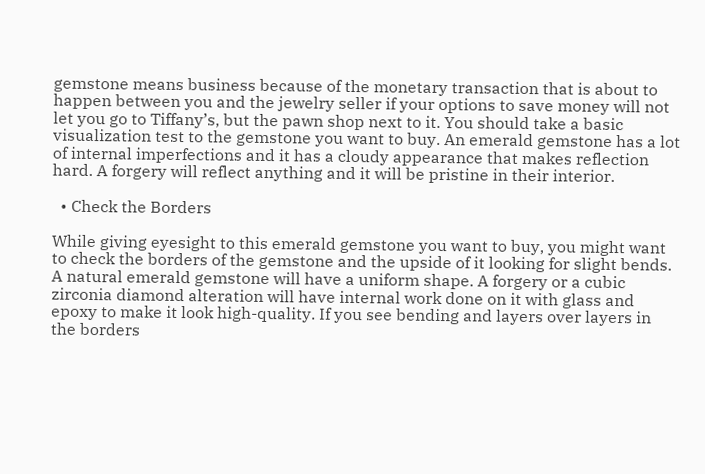gemstone means business because of the monetary transaction that is about to happen between you and the jewelry seller if your options to save money will not let you go to Tiffany’s, but the pawn shop next to it. You should take a basic visualization test to the gemstone you want to buy. An emerald gemstone has a lot of internal imperfections and it has a cloudy appearance that makes reflection hard. A forgery will reflect anything and it will be pristine in their interior.

  • Check the Borders

While giving eyesight to this emerald gemstone you want to buy, you might want to check the borders of the gemstone and the upside of it looking for slight bends. A natural emerald gemstone will have a uniform shape. A forgery or a cubic zirconia diamond alteration will have internal work done on it with glass and epoxy to make it look high-quality. If you see bending and layers over layers in the borders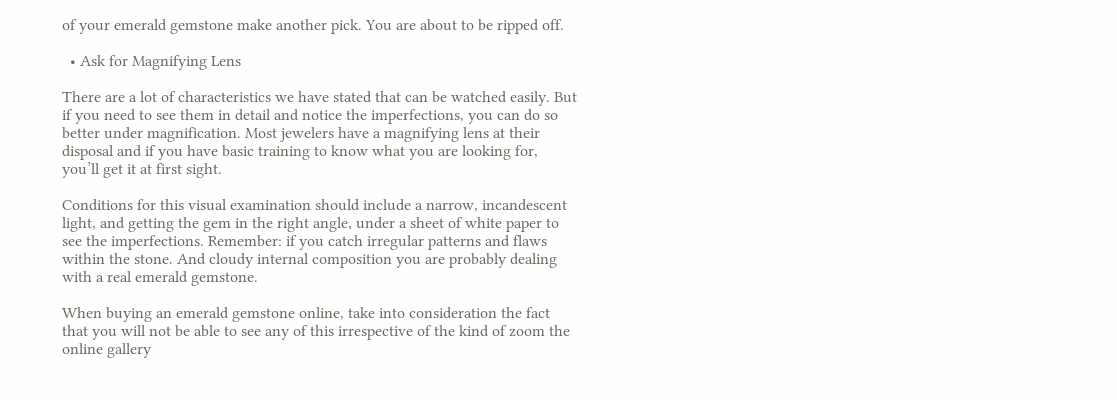of your emerald gemstone make another pick. You are about to be ripped off.

  • Ask for Magnifying Lens

There are a lot of characteristics we have stated that can be watched easily. But if you need to see them in detail and notice the imperfections, you can do so better under magnification. Most jewelers have a magnifying lens at their disposal and if you have basic training to know what you are looking for, you’ll get it at first sight.

Conditions for this visual examination should include a narrow, incandescent light, and getting the gem in the right angle, under a sheet of white paper to see the imperfections. Remember: if you catch irregular patterns and flaws within the stone. And cloudy internal composition you are probably dealing with a real emerald gemstone.

When buying an emerald gemstone online, take into consideration the fact that you will not be able to see any of this irrespective of the kind of zoom the online gallery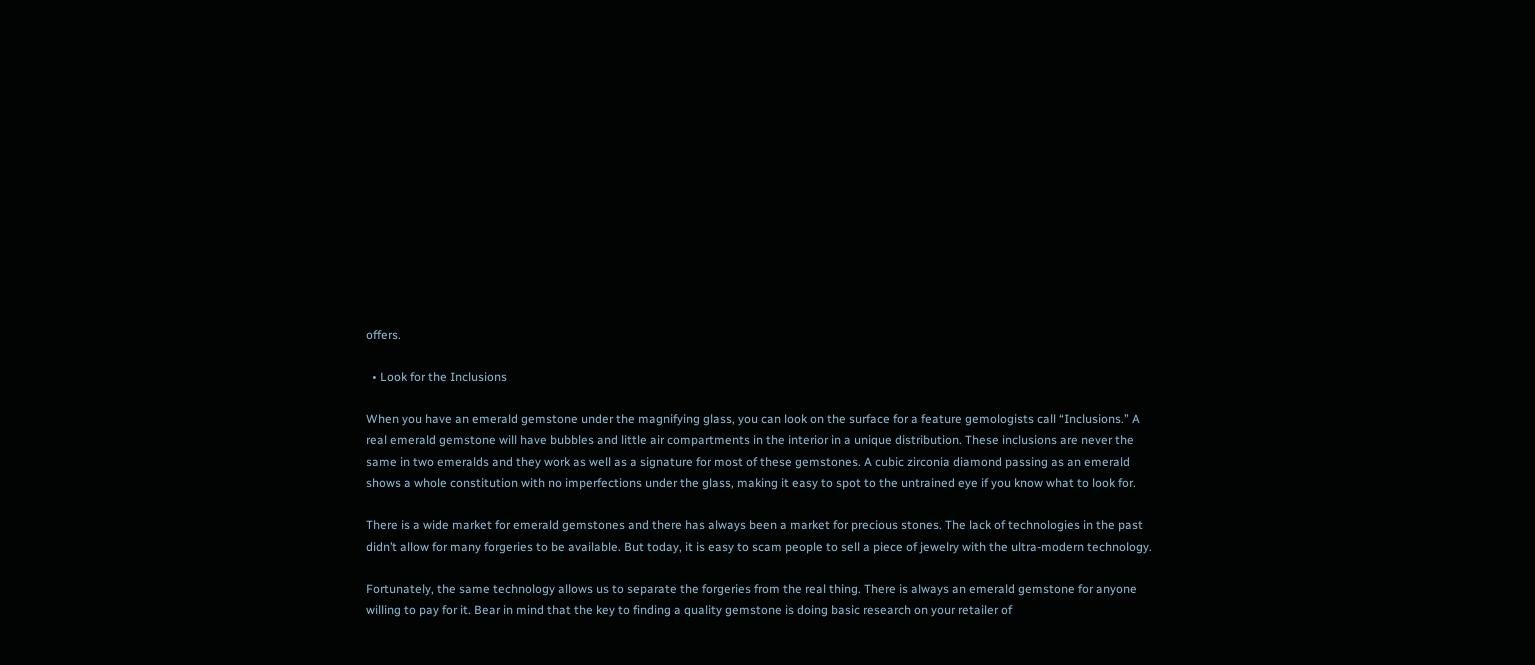offers.

  • Look for the Inclusions

When you have an emerald gemstone under the magnifying glass, you can look on the surface for a feature gemologists call “Inclusions.” A real emerald gemstone will have bubbles and little air compartments in the interior in a unique distribution. These inclusions are never the same in two emeralds and they work as well as a signature for most of these gemstones. A cubic zirconia diamond passing as an emerald shows a whole constitution with no imperfections under the glass, making it easy to spot to the untrained eye if you know what to look for.

There is a wide market for emerald gemstones and there has always been a market for precious stones. The lack of technologies in the past didn’t allow for many forgeries to be available. But today, it is easy to scam people to sell a piece of jewelry with the ultra-modern technology.

Fortunately, the same technology allows us to separate the forgeries from the real thing. There is always an emerald gemstone for anyone willing to pay for it. Bear in mind that the key to finding a quality gemstone is doing basic research on your retailer of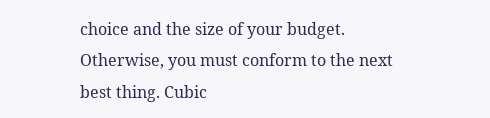choice and the size of your budget. Otherwise, you must conform to the next best thing. Cubic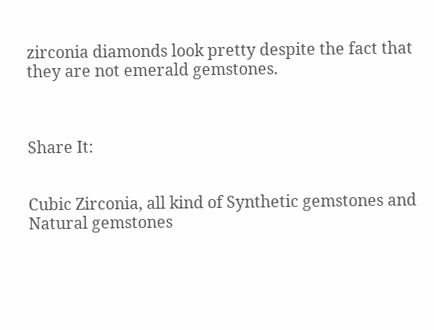zirconia diamonds look pretty despite the fact that they are not emerald gemstones.



Share It:


Cubic Zirconia, all kind of Synthetic gemstones and Natural gemstones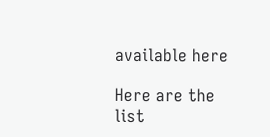available here

Here are the list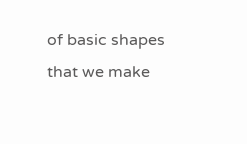of basic shapes that we make